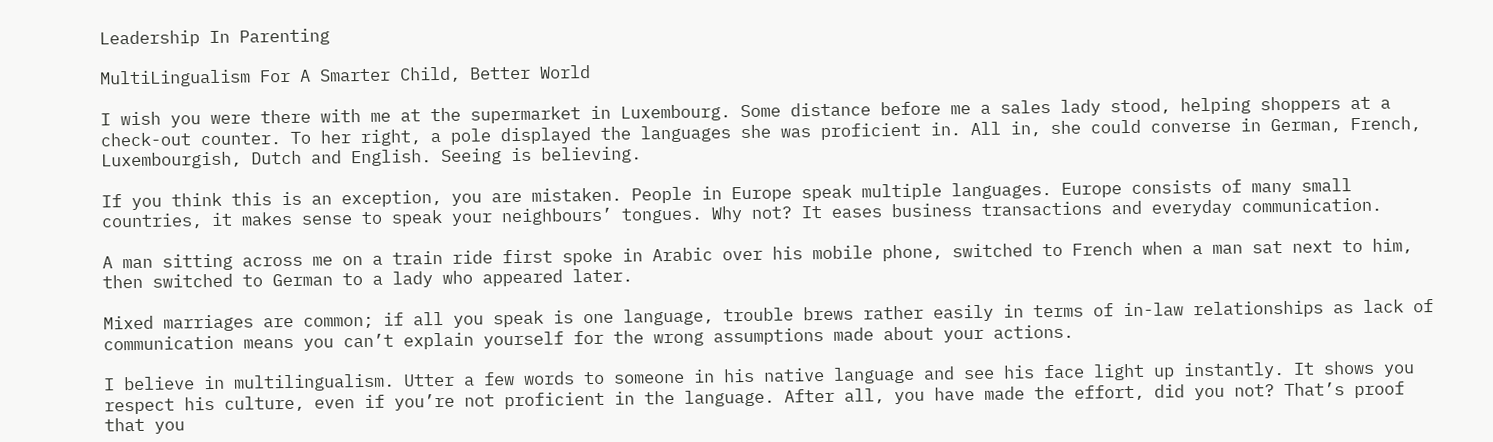Leadership In Parenting

MultiLingualism For A Smarter Child, Better World

I wish you were there with me at the supermarket in Luxembourg. Some distance before me a sales lady stood, helping shoppers at a check-out counter. To her right, a pole displayed the languages she was proficient in. All in, she could converse in German, French, Luxembourgish, Dutch and English. Seeing is believing.

If you think this is an exception, you are mistaken. People in Europe speak multiple languages. Europe consists of many small countries, it makes sense to speak your neighbours’ tongues. Why not? It eases business transactions and everyday communication.

A man sitting across me on a train ride first spoke in Arabic over his mobile phone, switched to French when a man sat next to him, then switched to German to a lady who appeared later.

Mixed marriages are common; if all you speak is one language, trouble brews rather easily in terms of in-law relationships as lack of communication means you can’t explain yourself for the wrong assumptions made about your actions.

I believe in multilingualism. Utter a few words to someone in his native language and see his face light up instantly. It shows you respect his culture, even if you’re not proficient in the language. After all, you have made the effort, did you not? That’s proof that you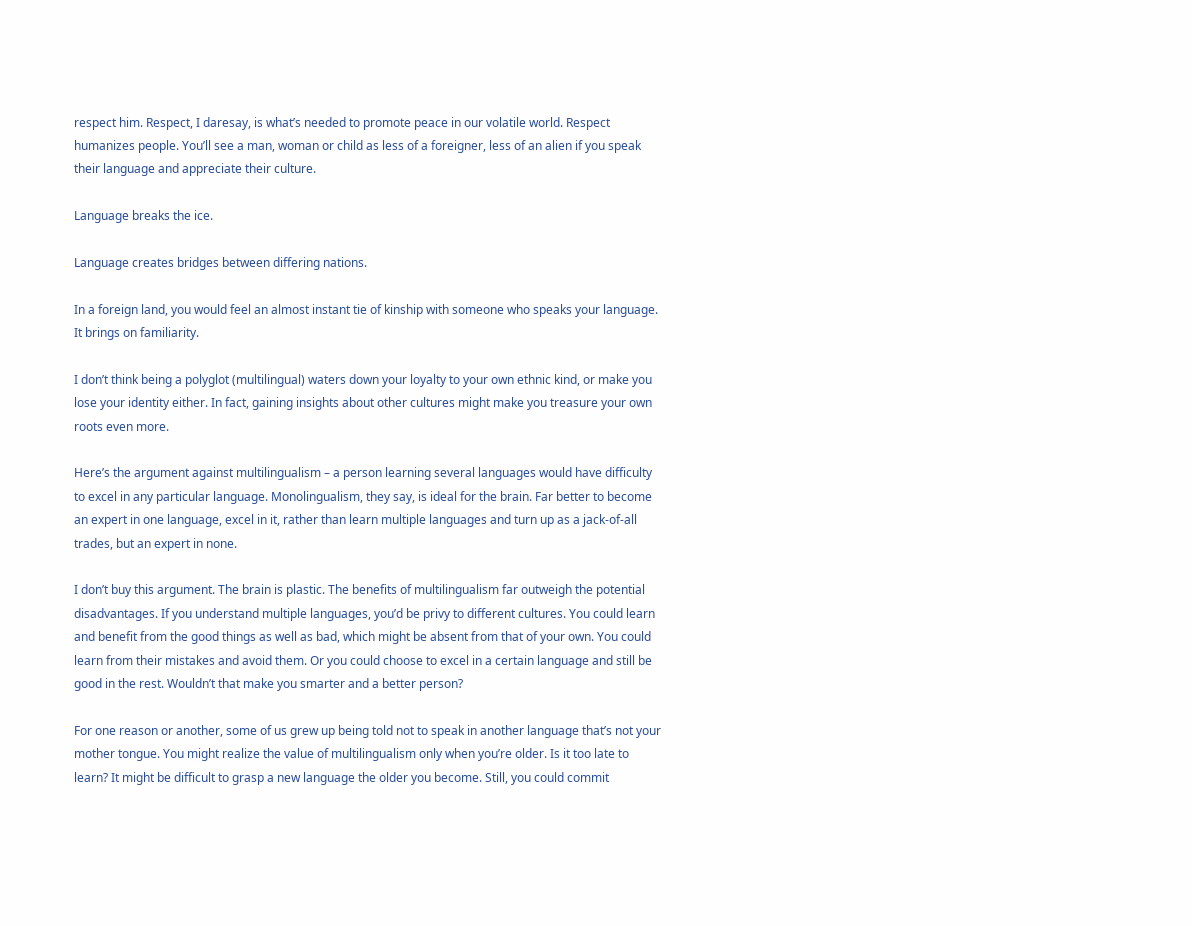respect him. Respect, I daresay, is what’s needed to promote peace in our volatile world. Respect humanizes people. You’ll see a man, woman or child as less of a foreigner, less of an alien if you speak their language and appreciate their culture.

Language breaks the ice.

Language creates bridges between differing nations.

In a foreign land, you would feel an almost instant tie of kinship with someone who speaks your language. It brings on familiarity.

I don’t think being a polyglot (multilingual) waters down your loyalty to your own ethnic kind, or make you lose your identity either. In fact, gaining insights about other cultures might make you treasure your own roots even more.

Here’s the argument against multilingualism – a person learning several languages would have difficulty to excel in any particular language. Monolingualism, they say, is ideal for the brain. Far better to become an expert in one language, excel in it, rather than learn multiple languages and turn up as a jack-of-all trades, but an expert in none.

I don’t buy this argument. The brain is plastic. The benefits of multilingualism far outweigh the potential disadvantages. If you understand multiple languages, you’d be privy to different cultures. You could learn and benefit from the good things as well as bad, which might be absent from that of your own. You could learn from their mistakes and avoid them. Or you could choose to excel in a certain language and still be good in the rest. Wouldn’t that make you smarter and a better person?

For one reason or another, some of us grew up being told not to speak in another language that’s not your mother tongue. You might realize the value of multilingualism only when you’re older. Is it too late to learn? It might be difficult to grasp a new language the older you become. Still, you could commit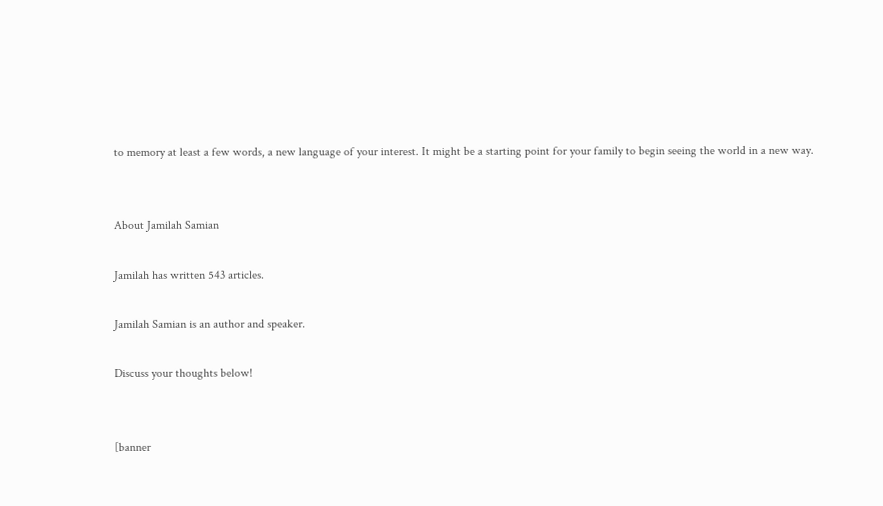to memory at least a few words, a new language of your interest. It might be a starting point for your family to begin seeing the world in a new way.


About Jamilah Samian

Jamilah has written 543 articles.

Jamilah Samian is an author and speaker.

Discuss your thoughts below!


[banner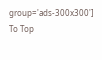group='ads-300x300']
To Top